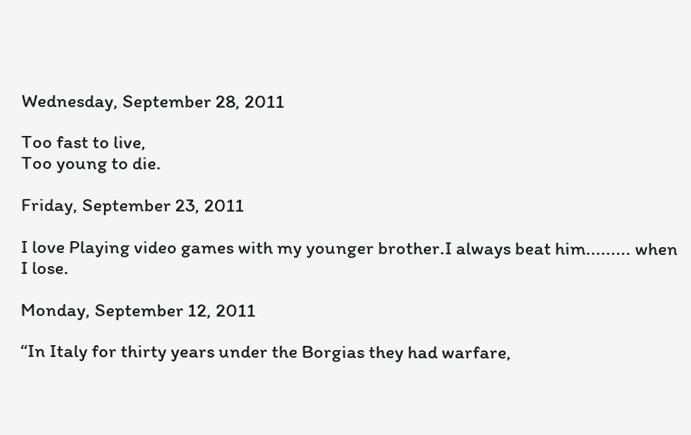Wednesday, September 28, 2011

Too fast to live,
Too young to die.

Friday, September 23, 2011

I love Playing video games with my younger brother.I always beat him......... when I lose.

Monday, September 12, 2011

“In Italy for thirty years under the Borgias they had warfare,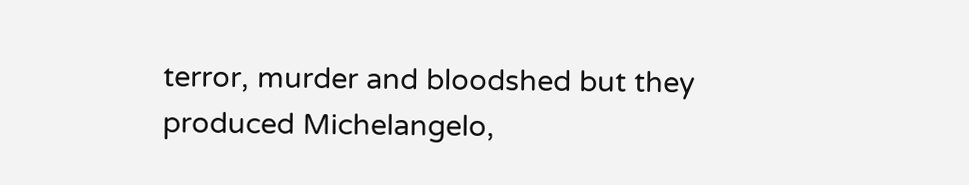terror, murder and bloodshed but they produced Michelangelo,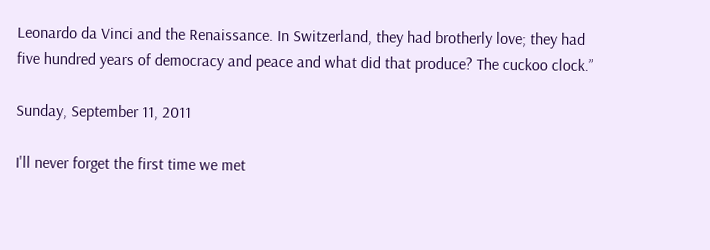Leonardo da Vinci and the Renaissance. In Switzerland, they had brotherly love; they had five hundred years of democracy and peace and what did that produce? The cuckoo clock.”

Sunday, September 11, 2011

I'll never forget the first time we met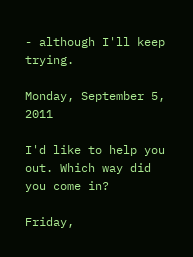- although I'll keep trying.

Monday, September 5, 2011

I'd like to help you out. Which way did you come in?

Friday,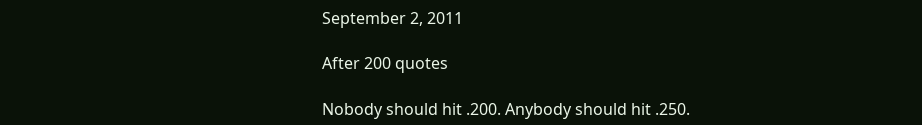September 2, 2011

After 200 quotes

Nobody should hit .200. Anybody should hit .250.